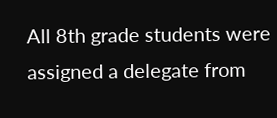All 8th grade students were assigned a delegate from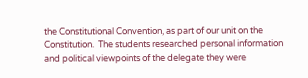the Constitutional Convention, as part of our unit on the Constitution.  The students researched personal information and political viewpoints of the delegate they were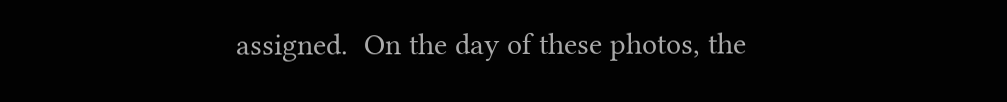assigned.  On the day of these photos, the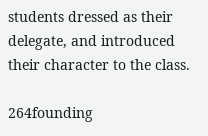students dressed as their delegate, and introduced their character to the class.

264founding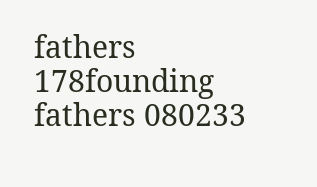fathers 178founding fathers 080233